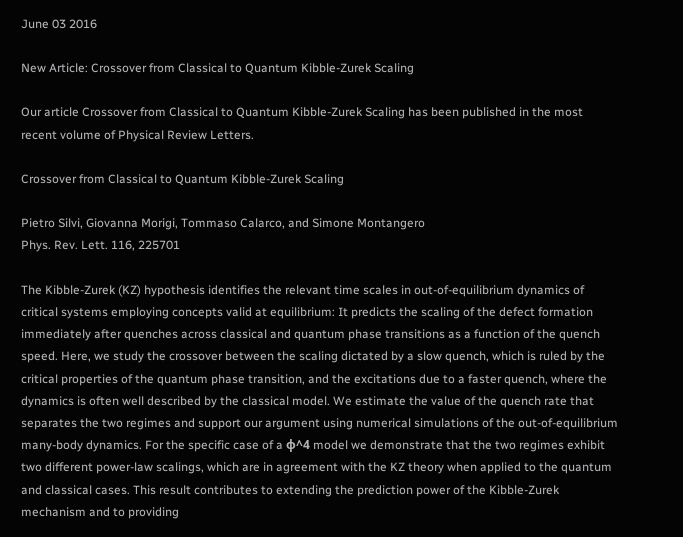June 03 2016

New Article: Crossover from Classical to Quantum Kibble-Zurek Scaling

Our article Crossover from Classical to Quantum Kibble-Zurek Scaling has been published in the most recent volume of Physical Review Letters.

Crossover from Classical to Quantum Kibble-Zurek Scaling

Pietro Silvi, Giovanna Morigi, Tommaso Calarco, and Simone Montangero
Phys. Rev. Lett. 116, 225701

The Kibble-Zurek (KZ) hypothesis identifies the relevant time scales in out-of-equilibrium dynamics of critical systems employing concepts valid at equilibrium: It predicts the scaling of the defect formation immediately after quenches across classical and quantum phase transitions as a function of the quench speed. Here, we study the crossover between the scaling dictated by a slow quench, which is ruled by the critical properties of the quantum phase transition, and the excitations due to a faster quench, where the dynamics is often well described by the classical model. We estimate the value of the quench rate that separates the two regimes and support our argument using numerical simulations of the out-of-equilibrium many-body dynamics. For the specific case of a ϕ^4 model we demonstrate that the two regimes exhibit two different power-law scalings, which are in agreement with the KZ theory when applied to the quantum and classical cases. This result contributes to extending the prediction power of the Kibble-Zurek mechanism and to providing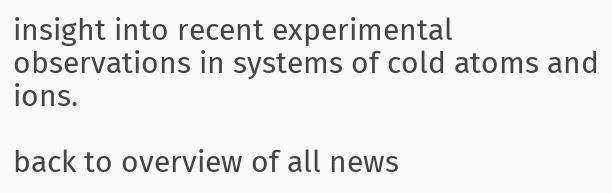insight into recent experimental observations in systems of cold atoms and ions.

back to overview of all news